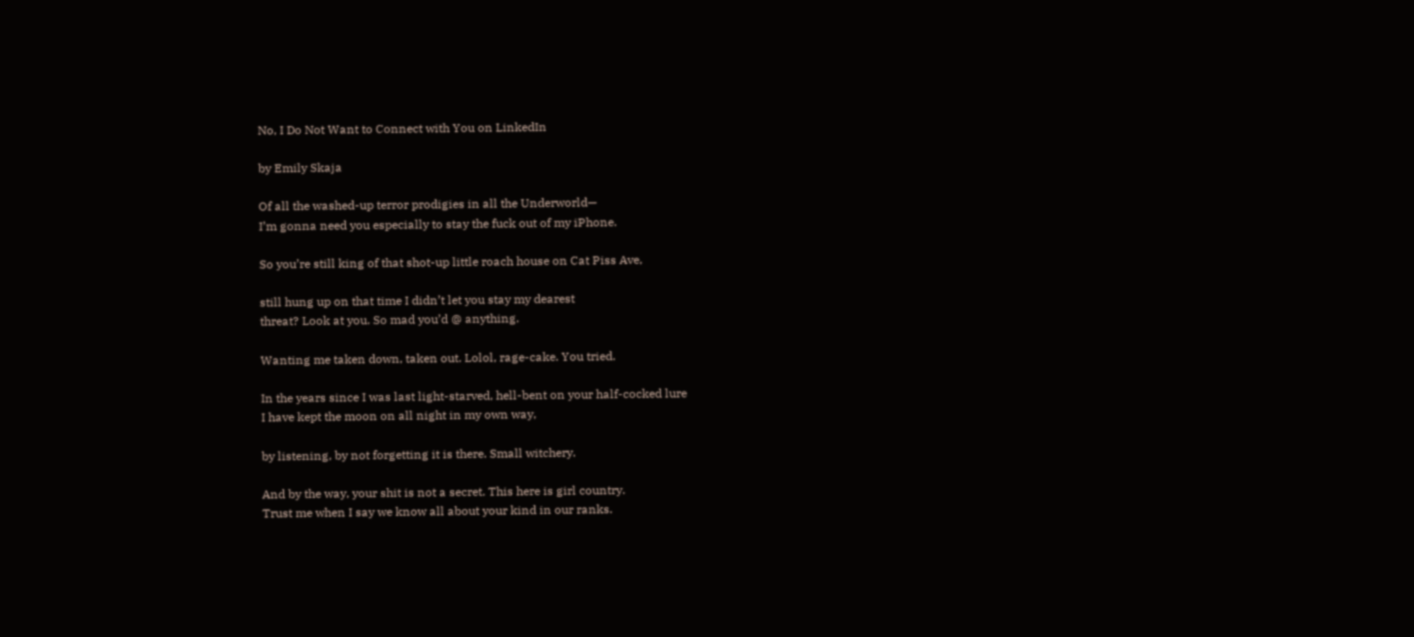No, I Do Not Want to Connect with You on LinkedIn

by Emily Skaja

Of all the washed-up terror prodigies in all the Underworld—
I’m gonna need you especially to stay the fuck out of my iPhone.

So you’re still king of that shot-up little roach house on Cat Piss Ave,

still hung up on that time I didn’t let you stay my dearest
threat? Look at you. So mad you’d @ anything.

Wanting me taken down, taken out. Lolol, rage-cake. You tried.

In the years since I was last light-starved, hell-bent on your half-cocked lure
I have kept the moon on all night in my own way,

by listening, by not forgetting it is there. Small witchery.

And by the way, your shit is not a secret. This here is girl country.
Trust me when I say we know all about your kind in our ranks.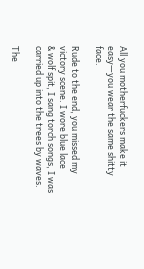All you motherfuckers make it easy—you wear the same shitty face.

Rude to the end, you missed my victory scene. I wore blue lace
& wolf spit, I sang torch songs, I was carried up into the trees by waves.

The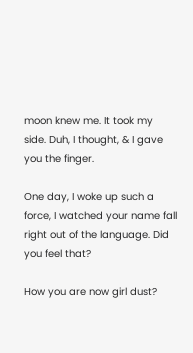moon knew me. It took my side. Duh, I thought, & I gave you the finger.

One day, I woke up such a force, I watched your name fall
right out of the language. Did you feel that?

How you are now girl dust?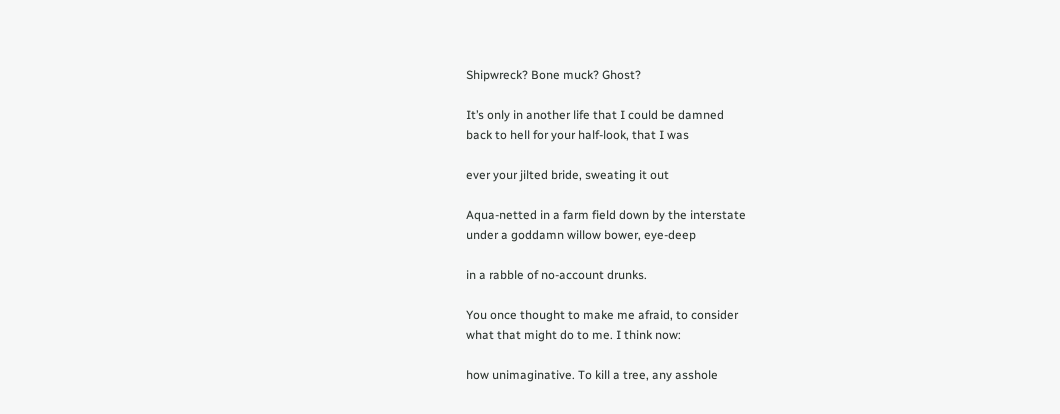Shipwreck? Bone muck? Ghost?

It’s only in another life that I could be damned
back to hell for your half-look, that I was

ever your jilted bride, sweating it out

Aqua-netted in a farm field down by the interstate
under a goddamn willow bower, eye-deep

in a rabble of no-account drunks.

You once thought to make me afraid, to consider
what that might do to me. I think now:

how unimaginative. To kill a tree, any asshole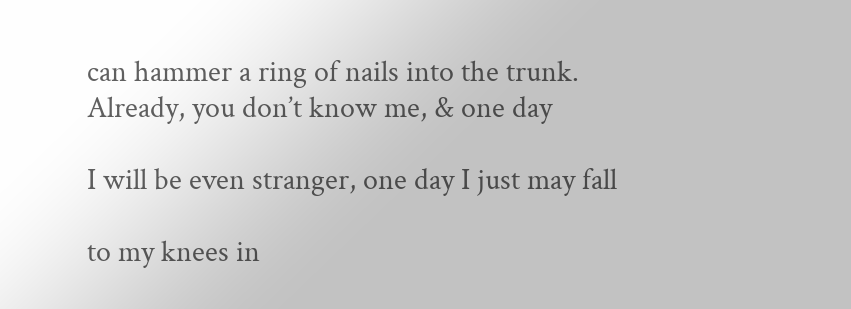can hammer a ring of nails into the trunk.
Already, you don’t know me, & one day

I will be even stranger, one day I just may fall

to my knees in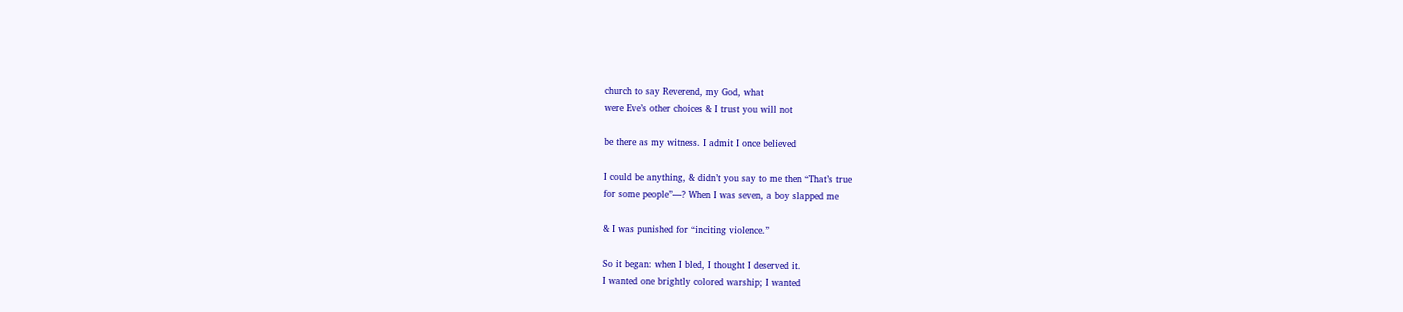church to say Reverend, my God, what
were Eve’s other choices & I trust you will not

be there as my witness. I admit I once believed

I could be anything, & didn’t you say to me then “That’s true
for some people”—? When I was seven, a boy slapped me

& I was punished for “inciting violence.”

So it began: when I bled, I thought I deserved it.
I wanted one brightly colored warship; I wanted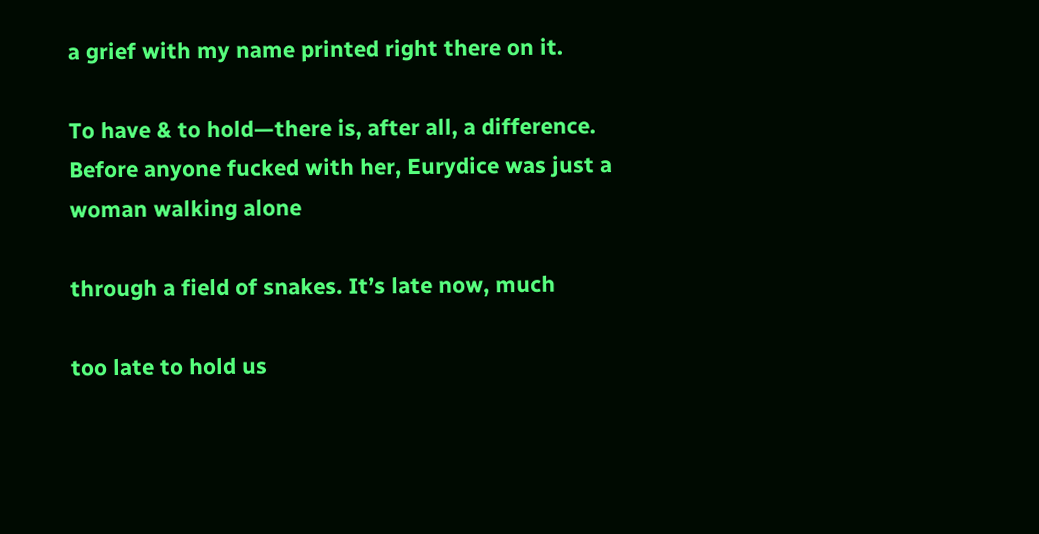a grief with my name printed right there on it.

To have & to hold—there is, after all, a difference.
Before anyone fucked with her, Eurydice was just a woman walking alone

through a field of snakes. It’s late now, much

too late to hold us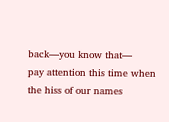back—you know that—
pay attention this time when the hiss of our names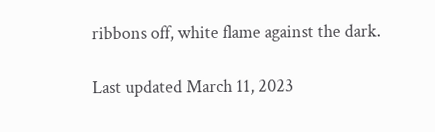ribbons off, white flame against the dark.

Last updated March 11, 2023